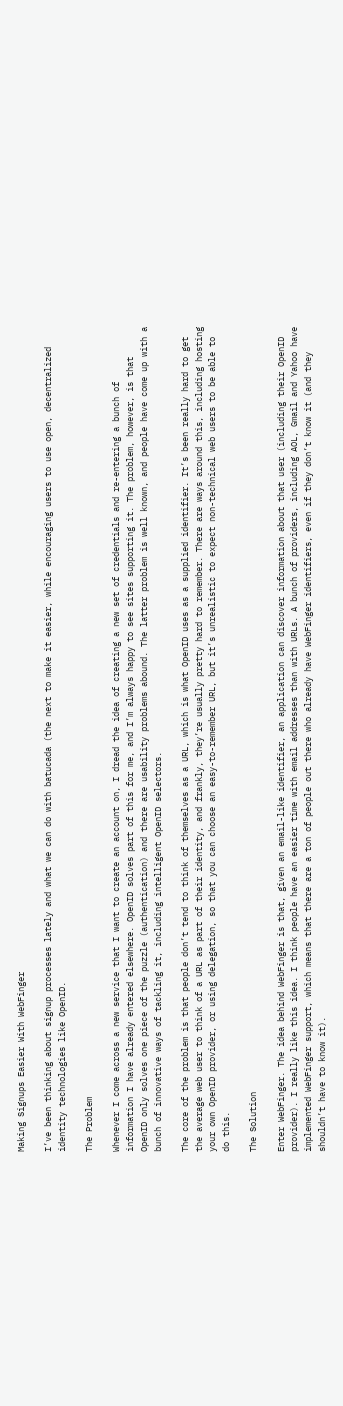Making Signups Easier With WebFinger

I’ve been thinking about signup processes lately and what we can do with batucada (the next to make it easier, while encouraging users to use open, decentralized identity technologies like OpenID.

The Problem

Whenever I come across a new service that I want to create an account on, I dread the idea of creating a new set of credentials and re-entering a bunch of information I have already entered elsewhere. OpenID solves part of this for me, and I’m always happy to see sites supporting it. The problem, however, is that OpenID only solves one piece of the puzzle (authentication) and there are usability problems abound. The latter problem is well known, and people have come up with a bunch of innovative ways of tackling it, including intelligent OpenID selectors.

The core of the problem is that people don’t tend to think of themselves as a URL, which is what OpenID uses as a supplied identifier. It’s been really hard to get the average web user to think of a URL as part of their identity, and frankly, they’re usually pretty hard to remember. There are ways around this, including hosting your own OpenID provider, or using delegation, so that you can choose an easy-to-remember URL, but it’s unrealistic to expect non-technical web users to be able to do this.

The Solution

Enter WebFinger. The idea behind WebFinger is that, given an email-like identifier, an application can discover information about that user (including their OpenID provider). I really like this idea. I think people have an easier time with email addresses than with URLs. A bunch of providers, including AOL, Gmail and Yahoo have implemented WebFinger support, which means that there are a ton of people out there who already have WebFinger identifiers, even if they don’t know it (and they shouldn’t have to know it).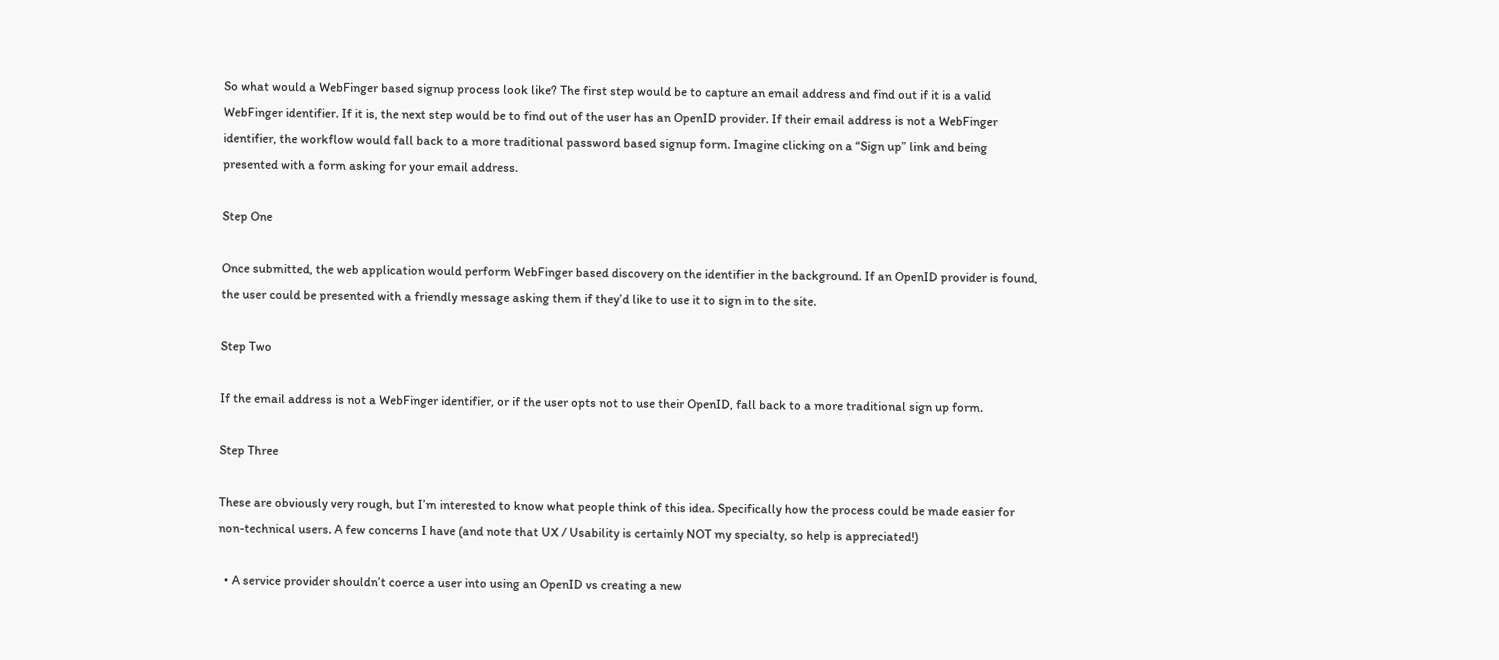So what would a WebFinger based signup process look like? The first step would be to capture an email address and find out if it is a valid WebFinger identifier. If it is, the next step would be to find out of the user has an OpenID provider. If their email address is not a WebFinger identifier, the workflow would fall back to a more traditional password based signup form. Imagine clicking on a “Sign up” link and being presented with a form asking for your email address.

Step One

Once submitted, the web application would perform WebFinger based discovery on the identifier in the background. If an OpenID provider is found, the user could be presented with a friendly message asking them if they’d like to use it to sign in to the site.

Step Two

If the email address is not a WebFinger identifier, or if the user opts not to use their OpenID, fall back to a more traditional sign up form.

Step Three

These are obviously very rough, but I’m interested to know what people think of this idea. Specifically how the process could be made easier for non-technical users. A few concerns I have (and note that UX / Usability is certainly NOT my specialty, so help is appreciated!)

  • A service provider shouldn’t coerce a user into using an OpenID vs creating a new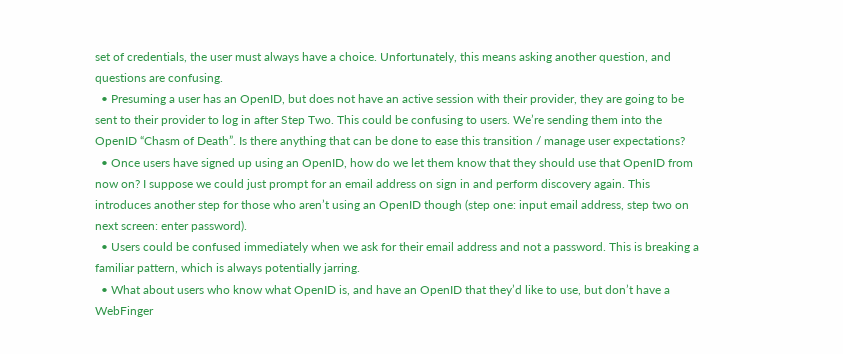set of credentials, the user must always have a choice. Unfortunately, this means asking another question, and questions are confusing.
  • Presuming a user has an OpenID, but does not have an active session with their provider, they are going to be sent to their provider to log in after Step Two. This could be confusing to users. We’re sending them into the OpenID “Chasm of Death”. Is there anything that can be done to ease this transition / manage user expectations?
  • Once users have signed up using an OpenID, how do we let them know that they should use that OpenID from now on? I suppose we could just prompt for an email address on sign in and perform discovery again. This introduces another step for those who aren’t using an OpenID though (step one: input email address, step two on next screen: enter password).
  • Users could be confused immediately when we ask for their email address and not a password. This is breaking a familiar pattern, which is always potentially jarring.
  • What about users who know what OpenID is, and have an OpenID that they’d like to use, but don’t have a WebFinger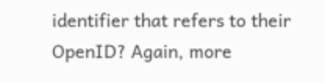identifier that refers to their OpenID? Again, more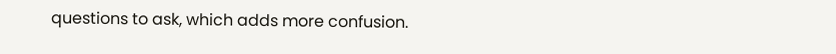questions to ask, which adds more confusion.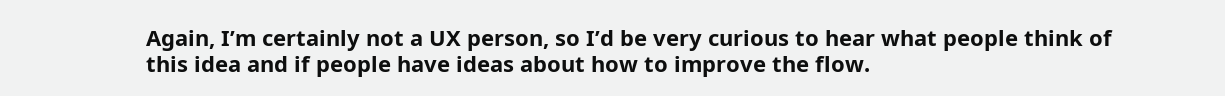Again, I’m certainly not a UX person, so I’d be very curious to hear what people think of this idea and if people have ideas about how to improve the flow.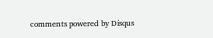comments powered by Disqus